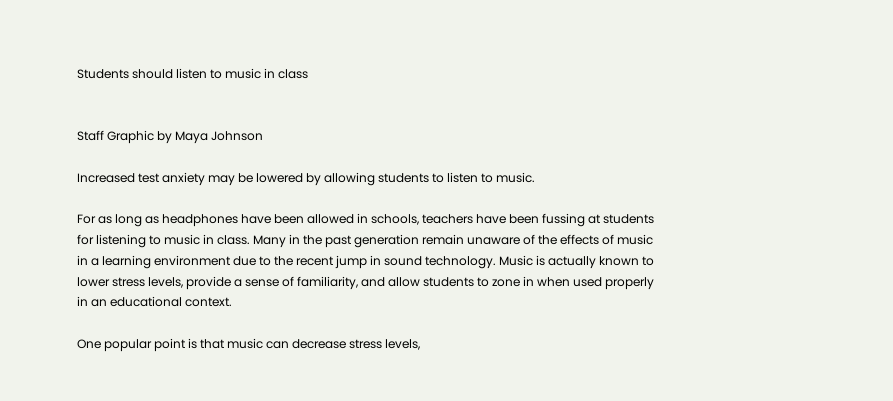Students should listen to music in class


Staff Graphic by Maya Johnson

Increased test anxiety may be lowered by allowing students to listen to music.

For as long as headphones have been allowed in schools, teachers have been fussing at students for listening to music in class. Many in the past generation remain unaware of the effects of music in a learning environment due to the recent jump in sound technology. Music is actually known to lower stress levels, provide a sense of familiarity, and allow students to zone in when used properly in an educational context.

One popular point is that music can decrease stress levels,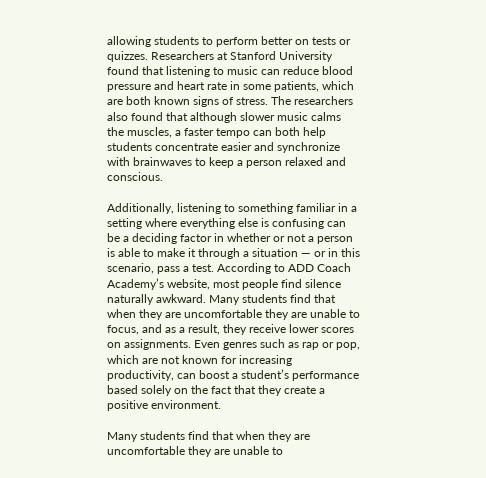allowing students to perform better on tests or quizzes. Researchers at Stanford University found that listening to music can reduce blood pressure and heart rate in some patients, which are both known signs of stress. The researchers also found that although slower music calms the muscles, a faster tempo can both help students concentrate easier and synchronize with brainwaves to keep a person relaxed and conscious.

Additionally, listening to something familiar in a setting where everything else is confusing can be a deciding factor in whether or not a person is able to make it through a situation — or in this scenario, pass a test. According to ADD Coach Academy’s website, most people find silence naturally awkward. Many students find that when they are uncomfortable they are unable to focus, and as a result, they receive lower scores on assignments. Even genres such as rap or pop, which are not known for increasing productivity, can boost a student’s performance based solely on the fact that they create a positive environment.

Many students find that when they are uncomfortable they are unable to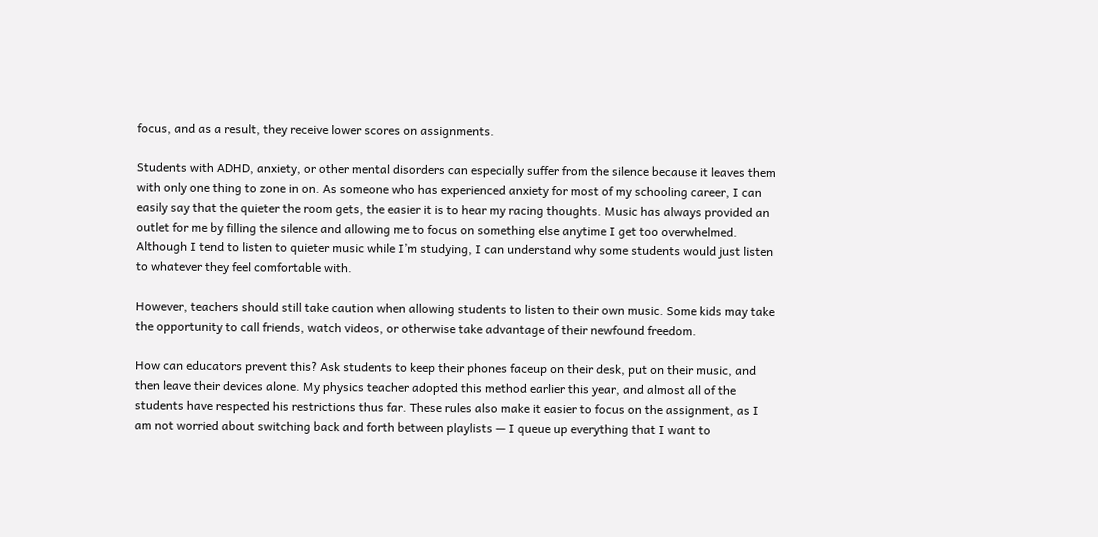focus, and as a result, they receive lower scores on assignments.

Students with ADHD, anxiety, or other mental disorders can especially suffer from the silence because it leaves them with only one thing to zone in on. As someone who has experienced anxiety for most of my schooling career, I can easily say that the quieter the room gets, the easier it is to hear my racing thoughts. Music has always provided an outlet for me by filling the silence and allowing me to focus on something else anytime I get too overwhelmed. Although I tend to listen to quieter music while I’m studying, I can understand why some students would just listen to whatever they feel comfortable with.

However, teachers should still take caution when allowing students to listen to their own music. Some kids may take the opportunity to call friends, watch videos, or otherwise take advantage of their newfound freedom.

How can educators prevent this? Ask students to keep their phones faceup on their desk, put on their music, and then leave their devices alone. My physics teacher adopted this method earlier this year, and almost all of the students have respected his restrictions thus far. These rules also make it easier to focus on the assignment, as I am not worried about switching back and forth between playlists — I queue up everything that I want to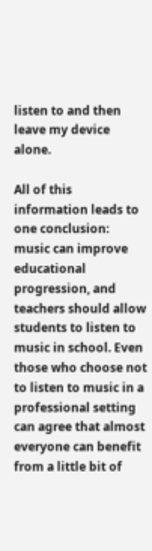listen to and then leave my device alone.

All of this information leads to one conclusion: music can improve educational progression, and teachers should allow students to listen to music in school. Even those who choose not to listen to music in a professional setting can agree that almost everyone can benefit from a little bit of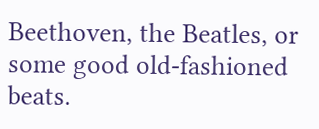Beethoven, the Beatles, or some good old-fashioned beats.